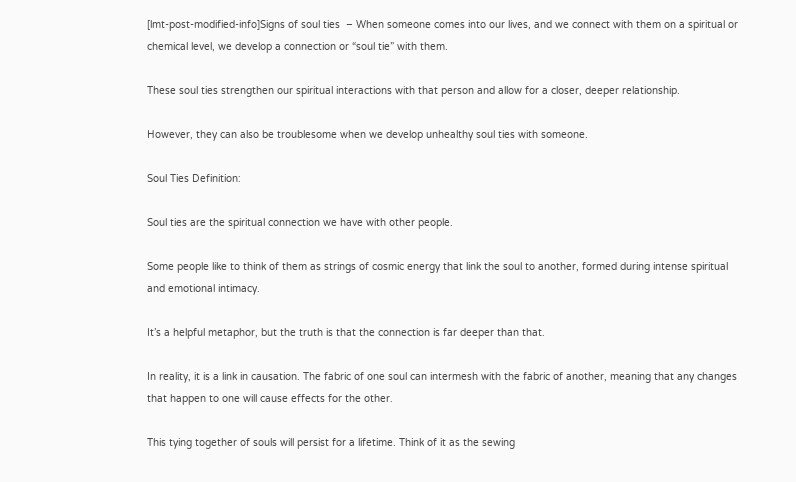[lmt-post-modified-info]Signs of soul ties  – When someone comes into our lives, and we connect with them on a spiritual or chemical level, we develop a connection or “soul tie” with them.

These soul ties strengthen our spiritual interactions with that person and allow for a closer, deeper relationship.

However, they can also be troublesome when we develop unhealthy soul ties with someone.

Soul Ties Definition:

Soul ties are the spiritual connection we have with other people.

Some people like to think of them as strings of cosmic energy that link the soul to another, formed during intense spiritual and emotional intimacy.

It’s a helpful metaphor, but the truth is that the connection is far deeper than that.

In reality, it is a link in causation. The fabric of one soul can intermesh with the fabric of another, meaning that any changes that happen to one will cause effects for the other.

This tying together of souls will persist for a lifetime. Think of it as the sewing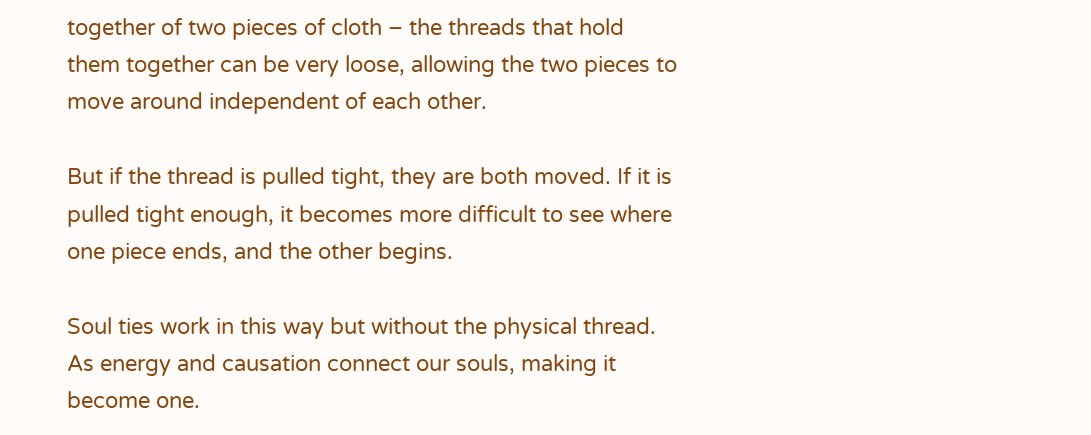together of two pieces of cloth – the threads that hold them together can be very loose, allowing the two pieces to move around independent of each other.

But if the thread is pulled tight, they are both moved. If it is pulled tight enough, it becomes more difficult to see where one piece ends, and the other begins.

Soul ties work in this way but without the physical thread. As energy and causation connect our souls, making it become one.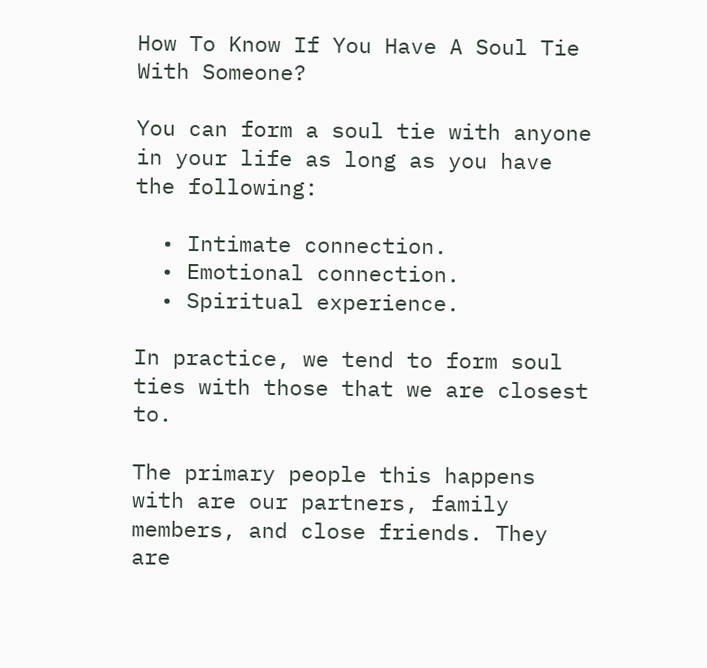How To Know If You Have A Soul Tie With Someone?

You can form a soul tie with anyone in your life as long as you have the following:

  • Intimate connection.
  • Emotional connection.
  • Spiritual experience.

In practice, we tend to form soul ties with those that we are closest to.

The primary people this happens with are our partners, family members, and close friends. They are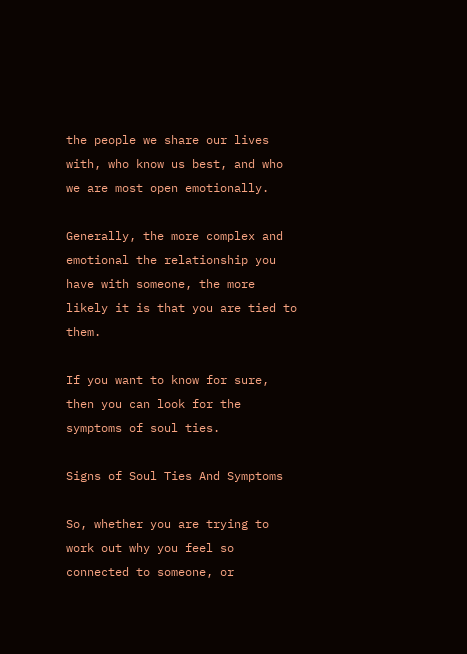the people we share our lives with, who know us best, and who we are most open emotionally.

Generally, the more complex and emotional the relationship you have with someone, the more likely it is that you are tied to them.

If you want to know for sure, then you can look for the symptoms of soul ties.

Signs of Soul Ties And Symptoms

So, whether you are trying to work out why you feel so connected to someone, or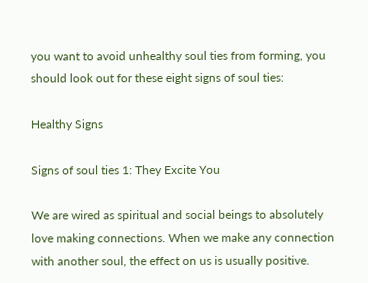you want to avoid unhealthy soul ties from forming, you should look out for these eight signs of soul ties:

Healthy Signs

Signs of soul ties 1: They Excite You

We are wired as spiritual and social beings to absolutely love making connections. When we make any connection with another soul, the effect on us is usually positive.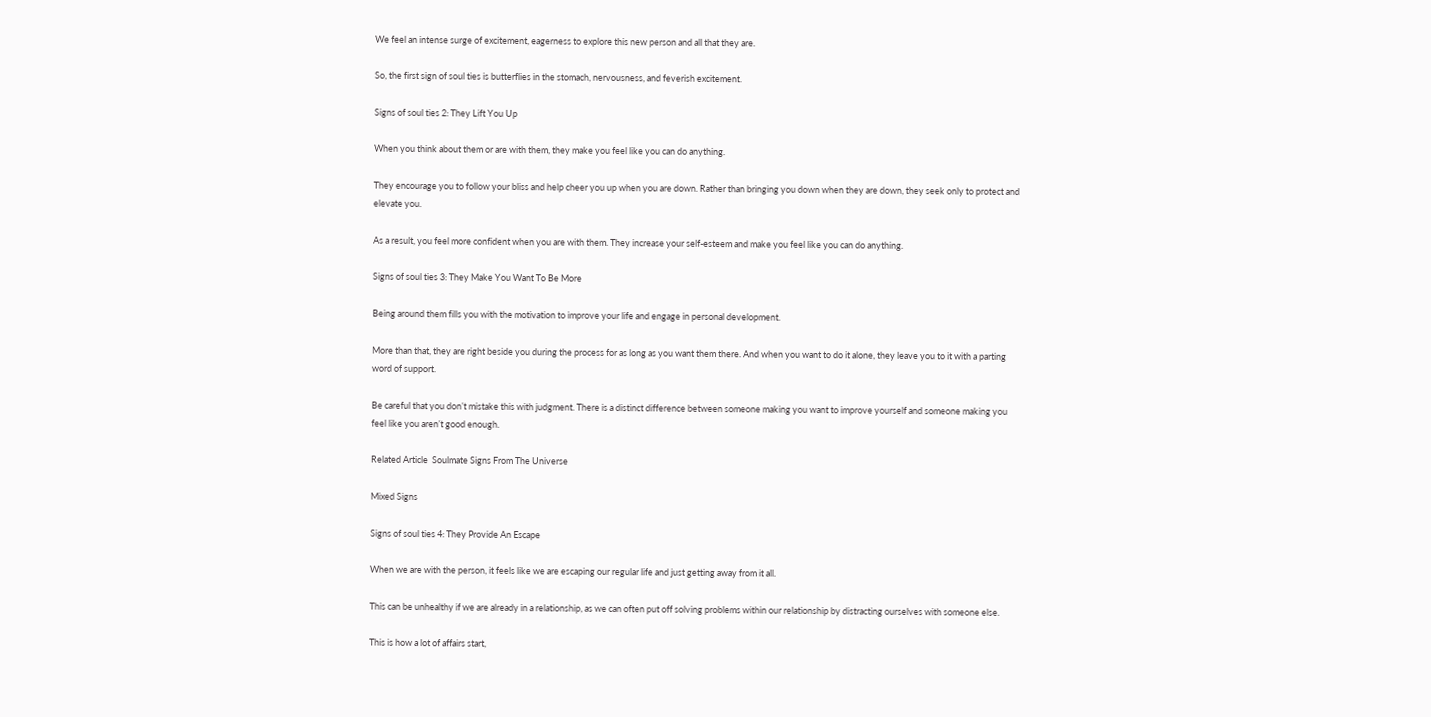We feel an intense surge of excitement, eagerness to explore this new person and all that they are.

So, the first sign of soul ties is butterflies in the stomach, nervousness, and feverish excitement.

Signs of soul ties 2: They Lift You Up

When you think about them or are with them, they make you feel like you can do anything.

They encourage you to follow your bliss and help cheer you up when you are down. Rather than bringing you down when they are down, they seek only to protect and elevate you.

As a result, you feel more confident when you are with them. They increase your self-esteem and make you feel like you can do anything.

Signs of soul ties 3: They Make You Want To Be More

Being around them fills you with the motivation to improve your life and engage in personal development.

More than that, they are right beside you during the process for as long as you want them there. And when you want to do it alone, they leave you to it with a parting word of support.

Be careful that you don’t mistake this with judgment. There is a distinct difference between someone making you want to improve yourself and someone making you feel like you aren’t good enough.

Related Article  Soulmate Signs From The Universe

Mixed Signs

Signs of soul ties 4: They Provide An Escape

When we are with the person, it feels like we are escaping our regular life and just getting away from it all.

This can be unhealthy if we are already in a relationship, as we can often put off solving problems within our relationship by distracting ourselves with someone else.

This is how a lot of affairs start,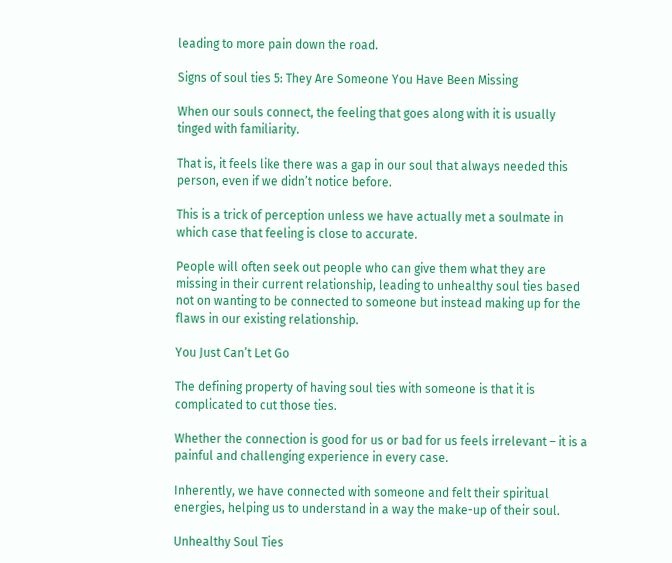leading to more pain down the road.

Signs of soul ties 5: They Are Someone You Have Been Missing

When our souls connect, the feeling that goes along with it is usually tinged with familiarity.

That is, it feels like there was a gap in our soul that always needed this person, even if we didn’t notice before.

This is a trick of perception unless we have actually met a soulmate in which case that feeling is close to accurate.

People will often seek out people who can give them what they are missing in their current relationship, leading to unhealthy soul ties based not on wanting to be connected to someone but instead making up for the flaws in our existing relationship.

You Just Can’t Let Go

The defining property of having soul ties with someone is that it is complicated to cut those ties.

Whether the connection is good for us or bad for us feels irrelevant – it is a painful and challenging experience in every case.

Inherently, we have connected with someone and felt their spiritual energies, helping us to understand in a way the make-up of their soul.

Unhealthy Soul Ties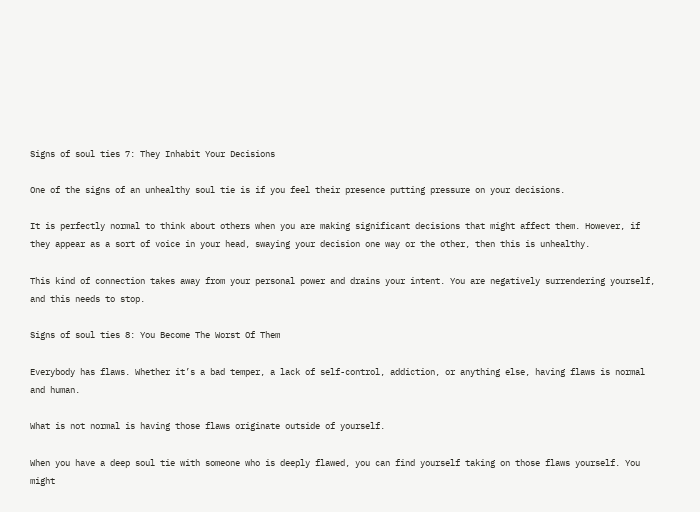Signs of soul ties 7: They Inhabit Your Decisions

One of the signs of an unhealthy soul tie is if you feel their presence putting pressure on your decisions.

It is perfectly normal to think about others when you are making significant decisions that might affect them. However, if they appear as a sort of voice in your head, swaying your decision one way or the other, then this is unhealthy.

This kind of connection takes away from your personal power and drains your intent. You are negatively surrendering yourself, and this needs to stop.

Signs of soul ties 8: You Become The Worst Of Them

Everybody has flaws. Whether it’s a bad temper, a lack of self-control, addiction, or anything else, having flaws is normal and human.

What is not normal is having those flaws originate outside of yourself.

When you have a deep soul tie with someone who is deeply flawed, you can find yourself taking on those flaws yourself. You might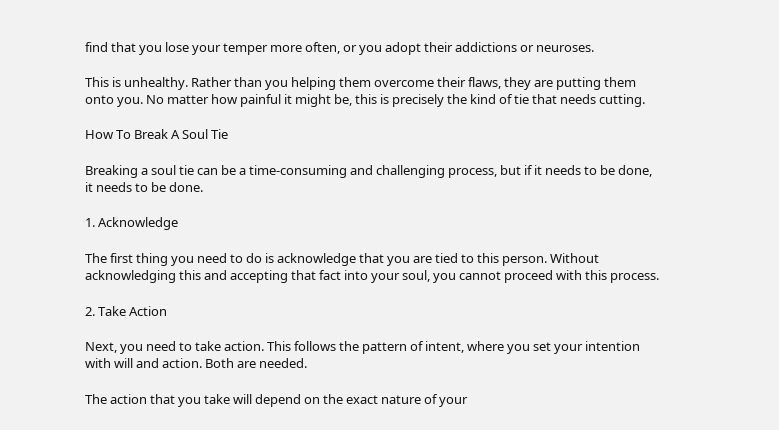find that you lose your temper more often, or you adopt their addictions or neuroses.

This is unhealthy. Rather than you helping them overcome their flaws, they are putting them onto you. No matter how painful it might be, this is precisely the kind of tie that needs cutting.

How To Break A Soul Tie

Breaking a soul tie can be a time-consuming and challenging process, but if it needs to be done, it needs to be done.

1. Acknowledge

The first thing you need to do is acknowledge that you are tied to this person. Without acknowledging this and accepting that fact into your soul, you cannot proceed with this process.

2. Take Action

Next, you need to take action. This follows the pattern of intent, where you set your intention with will and action. Both are needed.

The action that you take will depend on the exact nature of your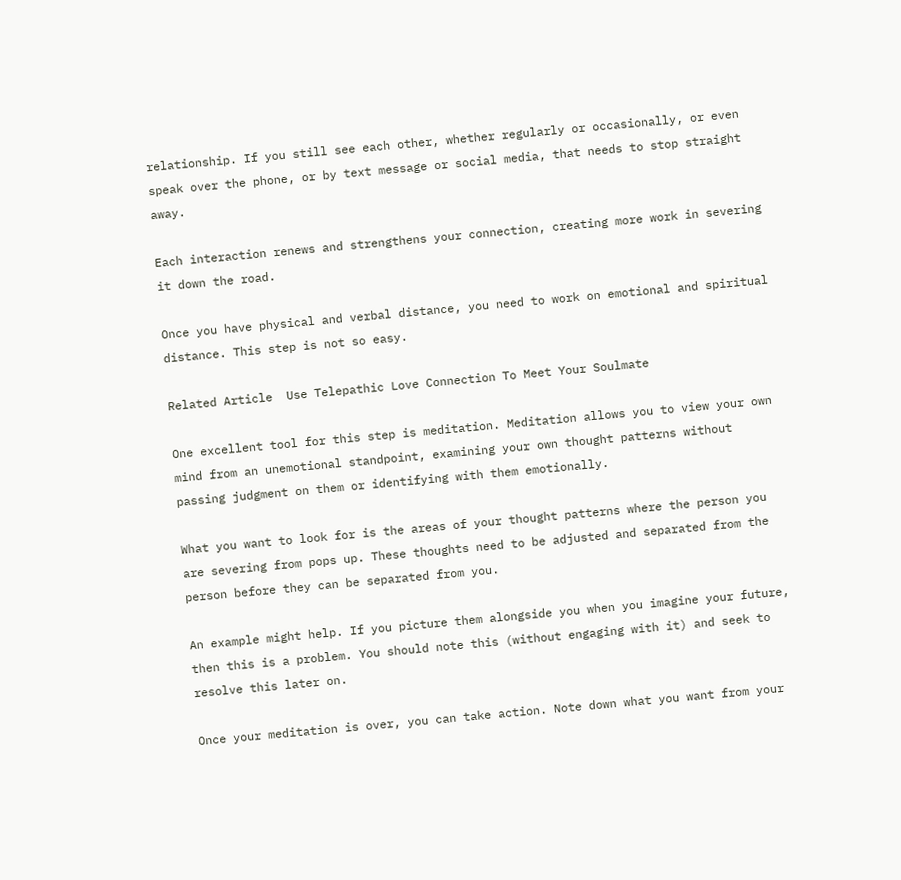relationship. If you still see each other, whether regularly or occasionally, or even speak over the phone, or by text message or social media, that needs to stop straight away.

Each interaction renews and strengthens your connection, creating more work in severing it down the road.

Once you have physical and verbal distance, you need to work on emotional and spiritual distance. This step is not so easy.

Related Article  Use Telepathic Love Connection To Meet Your Soulmate

One excellent tool for this step is meditation. Meditation allows you to view your own mind from an unemotional standpoint, examining your own thought patterns without passing judgment on them or identifying with them emotionally.

What you want to look for is the areas of your thought patterns where the person you are severing from pops up. These thoughts need to be adjusted and separated from the person before they can be separated from you.

An example might help. If you picture them alongside you when you imagine your future, then this is a problem. You should note this (without engaging with it) and seek to resolve this later on.

Once your meditation is over, you can take action. Note down what you want from your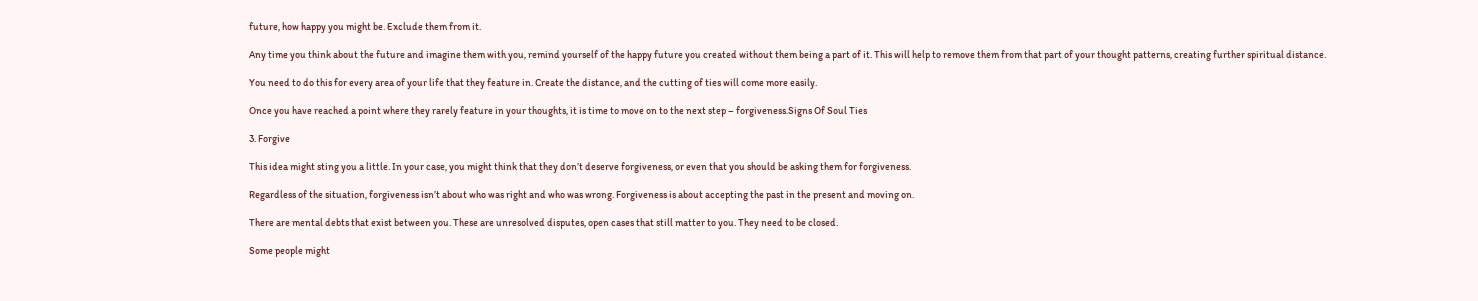future, how happy you might be. Exclude them from it.

Any time you think about the future and imagine them with you, remind yourself of the happy future you created without them being a part of it. This will help to remove them from that part of your thought patterns, creating further spiritual distance.

You need to do this for every area of your life that they feature in. Create the distance, and the cutting of ties will come more easily.

Once you have reached a point where they rarely feature in your thoughts, it is time to move on to the next step – forgiveness.Signs Of Soul Ties

3. Forgive

This idea might sting you a little. In your case, you might think that they don’t deserve forgiveness, or even that you should be asking them for forgiveness.

Regardless of the situation, forgiveness isn’t about who was right and who was wrong. Forgiveness is about accepting the past in the present and moving on.

There are mental debts that exist between you. These are unresolved disputes, open cases that still matter to you. They need to be closed.

Some people might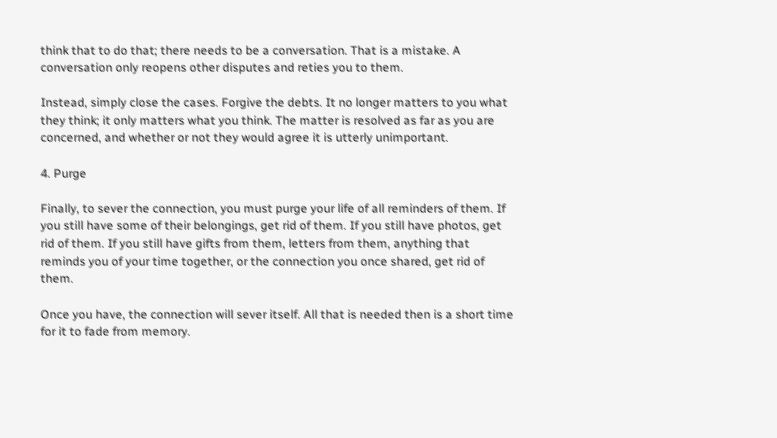think that to do that; there needs to be a conversation. That is a mistake. A conversation only reopens other disputes and reties you to them.

Instead, simply close the cases. Forgive the debts. It no longer matters to you what they think; it only matters what you think. The matter is resolved as far as you are concerned, and whether or not they would agree it is utterly unimportant.

4. Purge

Finally, to sever the connection, you must purge your life of all reminders of them. If you still have some of their belongings, get rid of them. If you still have photos, get rid of them. If you still have gifts from them, letters from them, anything that reminds you of your time together, or the connection you once shared, get rid of them.

Once you have, the connection will sever itself. All that is needed then is a short time for it to fade from memory.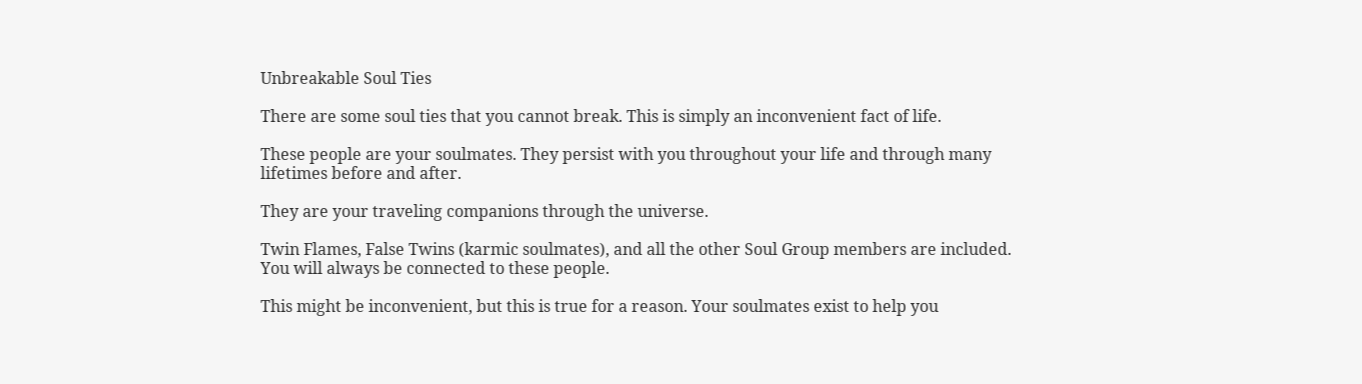Unbreakable Soul Ties

There are some soul ties that you cannot break. This is simply an inconvenient fact of life.

These people are your soulmates. They persist with you throughout your life and through many lifetimes before and after.

They are your traveling companions through the universe.

Twin Flames, False Twins (karmic soulmates), and all the other Soul Group members are included. You will always be connected to these people.

This might be inconvenient, but this is true for a reason. Your soulmates exist to help you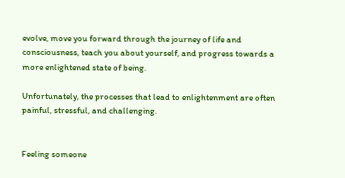evolve, move you forward through the journey of life and consciousness, teach you about yourself, and progress towards a more enlightened state of being.

Unfortunately, the processes that lead to enlightenment are often painful, stressful, and challenging.


Feeling someone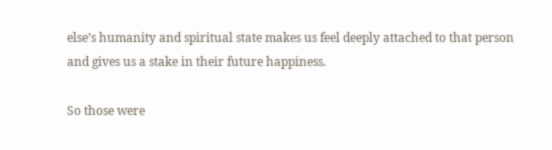else’s humanity and spiritual state makes us feel deeply attached to that person and gives us a stake in their future happiness.

So those were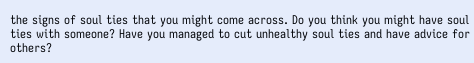the signs of soul ties that you might come across. Do you think you might have soul ties with someone? Have you managed to cut unhealthy soul ties and have advice for others?